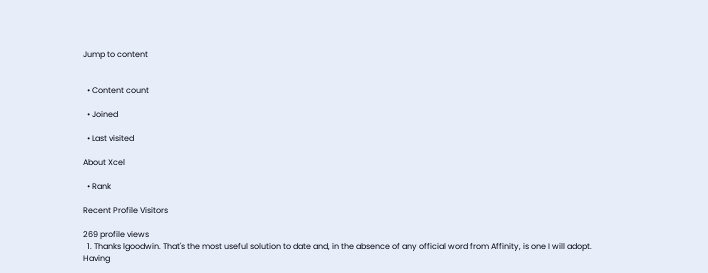Jump to content


  • Content count

  • Joined

  • Last visited

About Xcel

  • Rank

Recent Profile Visitors

269 profile views
  1. Thanks lgoodwin. That's the most useful solution to date and, in the absence of any official word from Affinity, is one I will adopt. Having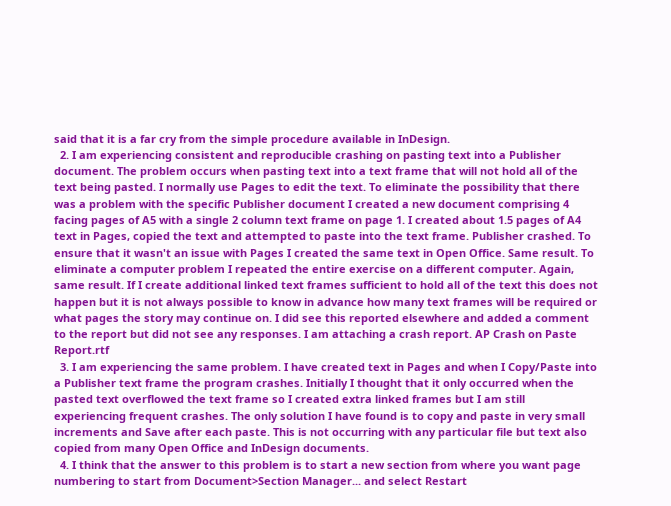said that it is a far cry from the simple procedure available in InDesign.
  2. I am experiencing consistent and reproducible crashing on pasting text into a Publisher document. The problem occurs when pasting text into a text frame that will not hold all of the text being pasted. I normally use Pages to edit the text. To eliminate the possibility that there was a problem with the specific Publisher document I created a new document comprising 4 facing pages of A5 with a single 2 column text frame on page 1. I created about 1.5 pages of A4 text in Pages, copied the text and attempted to paste into the text frame. Publisher crashed. To ensure that it wasn't an issue with Pages I created the same text in Open Office. Same result. To eliminate a computer problem I repeated the entire exercise on a different computer. Again, same result. If I create additional linked text frames sufficient to hold all of the text this does not happen but it is not always possible to know in advance how many text frames will be required or what pages the story may continue on. I did see this reported elsewhere and added a comment to the report but did not see any responses. I am attaching a crash report. AP Crash on Paste Report.rtf
  3. I am experiencing the same problem. I have created text in Pages and when I Copy/Paste into a Publisher text frame the program crashes. Initially I thought that it only occurred when the pasted text overflowed the text frame so I created extra linked frames but I am still experiencing frequent crashes. The only solution I have found is to copy and paste in very small increments and Save after each paste. This is not occurring with any particular file but text also copied from many Open Office and InDesign documents.
  4. I think that the answer to this problem is to start a new section from where you want page numbering to start from Document>Section Manager... and select Restart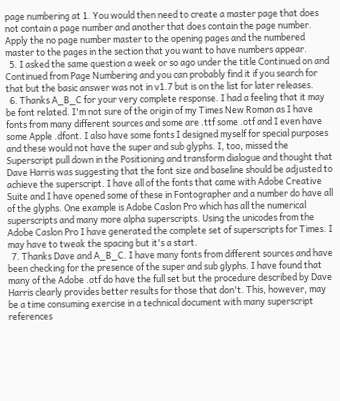page numbering at 1. You would then need to create a master page that does not contain a page number and another that does contain the page number. Apply the no page number master to the opening pages and the numbered master to the pages in the section that you want to have numbers appear.
  5. I asked the same question a week or so ago under the title Continued on and Continued from Page Numbering and you can probably find it if you search for that but the basic answer was not in v1.7 but is on the list for later releases.
  6. Thanks A_B_C for your very complete response. I had a feeling that it may be font related. I'm not sure of the origin of my Times New Roman as I have fonts from many different sources and some are .ttf some .otf and I even have some Apple .dfont. I also have some fonts I designed myself for special purposes and these would not have the super and sub glyphs. I, too, missed the Superscript pull down in the Positioning and transform dialogue and thought that Dave Harris was suggesting that the font size and baseline should be adjusted to achieve the superscript. I have all of the fonts that came with Adobe Creative Suite and I have opened some of these in Fontographer and a number do have all of the glyphs. One example is Adobe Caslon Pro which has all the numerical superscripts and many more alpha superscripts. Using the unicodes from the Adobe Caslon Pro I have generated the complete set of superscripts for Times. I may have to tweak the spacing but it's a start.
  7. Thanks Dave and A_B_C. I have many fonts from different sources and have been checking for the presence of the super and sub glyphs. I have found that many of the Adobe .otf do have the full set but the procedure described by Dave Harris clearly provides better results for those that don't. This, however, may be a time consuming exercise in a technical document with many superscript references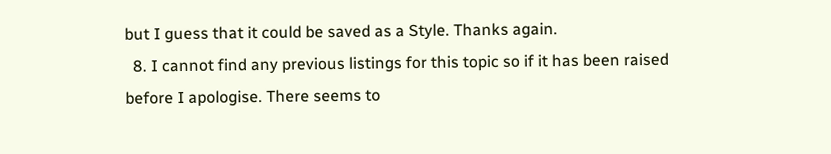but I guess that it could be saved as a Style. Thanks again.
  8. I cannot find any previous listings for this topic so if it has been raised before I apologise. There seems to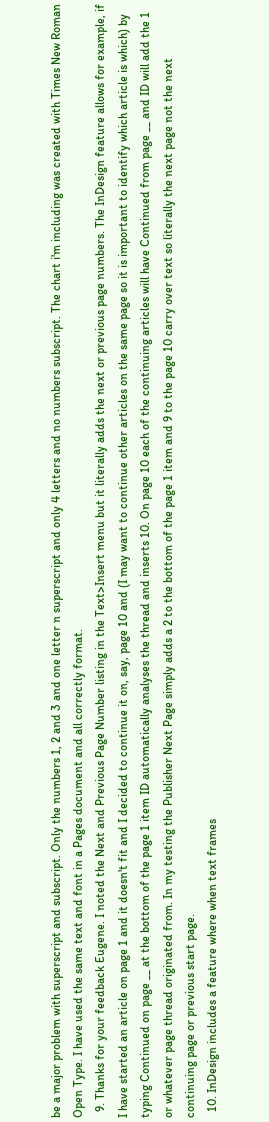be a major problem with superscript and subscript. Only the numbers 1, 2 and 3 and one letter n superscript and only 4 letters and no numbers subscript. The chart i'm including was created with Times New Roman Open Type. I have used the same text and font in a Pages document and all correctly format.
  9. Thanks for your feedback Eugene. I noted the Next and Previous Page Number listing in the Text>Insert menu but it literally adds the next or previous page numbers. The InDesign feature allows for example, if I have started an article on page 1 and it doesn't fit and I decided to continue it on, say, page 10 and (I may want to continue other articles on the same page so it is important to identify which article is which) by typing Continued on page __ at the bottom of the page 1 item ID automatically analyses the thread and inserts 10. On page 10 each of the continuing articles will have Continued from page __ and ID will add the 1 or whatever page thread originated from. In my testing the Publisher Next Page simply adds a 2 to the bottom of the page 1 item and 9 to the page 10 carry over text so literally the next page not the next continuing page or previous start page.
  10. InDesign includes a feature where when text frames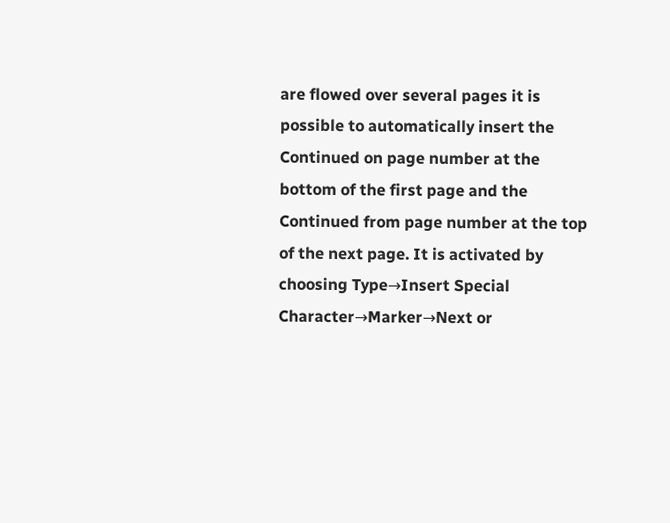are flowed over several pages it is possible to automatically insert the Continued on page number at the bottom of the first page and the Continued from page number at the top of the next page. It is activated by choosing Type→Insert Special Character→Marker→Next or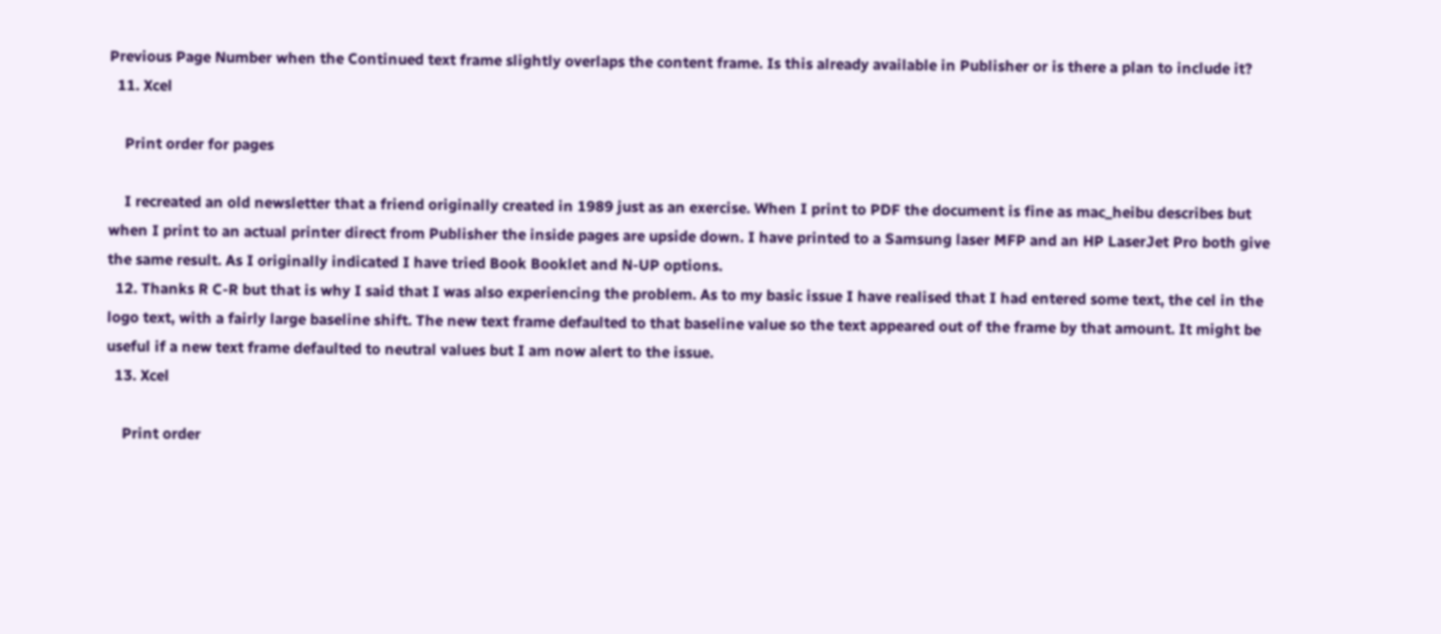Previous Page Number when the Continued text frame slightly overlaps the content frame. Is this already available in Publisher or is there a plan to include it?
  11. Xcel

    Print order for pages

    I recreated an old newsletter that a friend originally created in 1989 just as an exercise. When I print to PDF the document is fine as mac_heibu describes but when I print to an actual printer direct from Publisher the inside pages are upside down. I have printed to a Samsung laser MFP and an HP LaserJet Pro both give the same result. As I originally indicated I have tried Book Booklet and N-UP options.
  12. Thanks R C-R but that is why I said that I was also experiencing the problem. As to my basic issue I have realised that I had entered some text, the cel in the logo text, with a fairly large baseline shift. The new text frame defaulted to that baseline value so the text appeared out of the frame by that amount. It might be useful if a new text frame defaulted to neutral values but I am now alert to the issue.
  13. Xcel

    Print order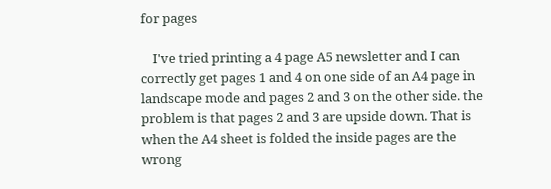for pages

    I've tried printing a 4 page A5 newsletter and I can correctly get pages 1 and 4 on one side of an A4 page in landscape mode and pages 2 and 3 on the other side. the problem is that pages 2 and 3 are upside down. That is when the A4 sheet is folded the inside pages are the wrong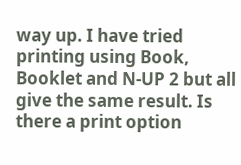way up. I have tried printing using Book, Booklet and N-UP 2 but all give the same result. Is there a print option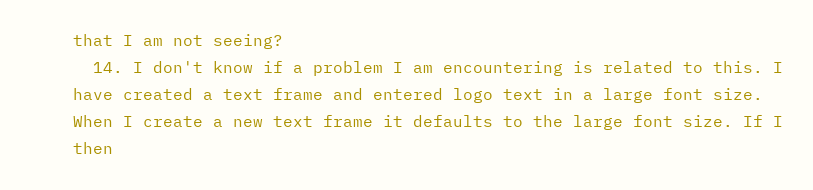that I am not seeing?
  14. I don't know if a problem I am encountering is related to this. I have created a text frame and entered logo text in a large font size. When I create a new text frame it defaults to the large font size. If I then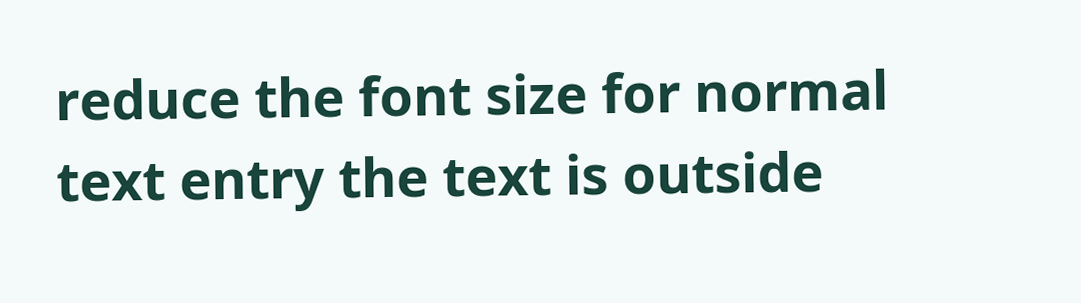reduce the font size for normal text entry the text is outside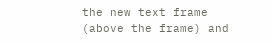the new text frame (above the frame) and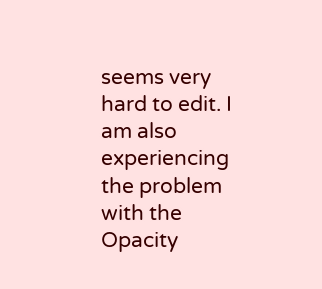seems very hard to edit. I am also experiencing the problem with the Opacity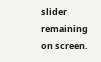slider remaining on screen.